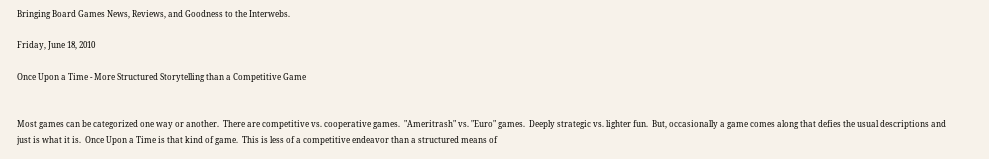Bringing Board Games News, Reviews, and Goodness to the Interwebs.

Friday, June 18, 2010

Once Upon a Time - More Structured Storytelling than a Competitive Game


Most games can be categorized one way or another.  There are competitive vs. cooperative games.  "Ameritrash" vs. "Euro" games.  Deeply strategic vs. lighter fun.  But, occasionally a game comes along that defies the usual descriptions and just is what it is.  Once Upon a Time is that kind of game.  This is less of a competitive endeavor than a structured means of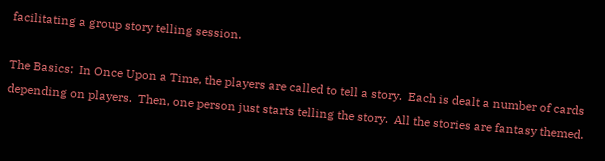facilitating a group story telling session.

The Basics:  In Once Upon a Time, the players are called to tell a story.  Each is dealt a number of cards depending on players.  Then, one person just starts telling the story.  All the stories are fantasy themed.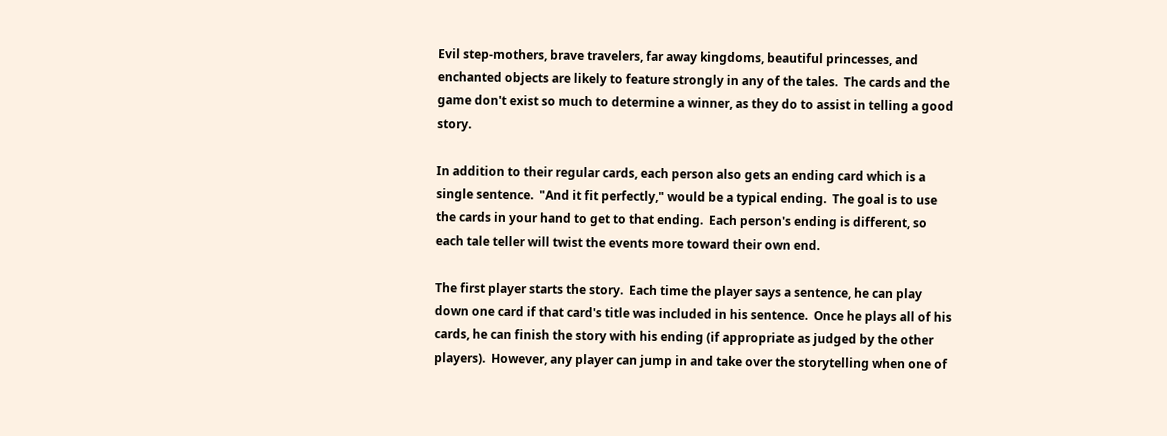Evil step-mothers, brave travelers, far away kingdoms, beautiful princesses, and enchanted objects are likely to feature strongly in any of the tales.  The cards and the game don't exist so much to determine a winner, as they do to assist in telling a good story.

In addition to their regular cards, each person also gets an ending card which is a single sentence.  "And it fit perfectly," would be a typical ending.  The goal is to use the cards in your hand to get to that ending.  Each person's ending is different, so each tale teller will twist the events more toward their own end.

The first player starts the story.  Each time the player says a sentence, he can play down one card if that card's title was included in his sentence.  Once he plays all of his cards, he can finish the story with his ending (if appropriate as judged by the other players).  However, any player can jump in and take over the storytelling when one of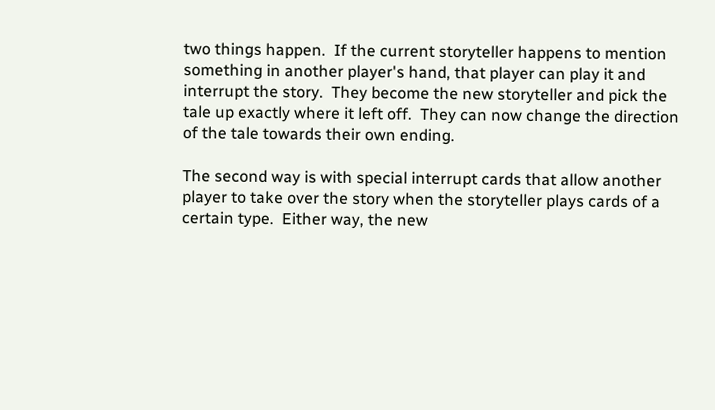two things happen.  If the current storyteller happens to mention something in another player's hand, that player can play it and interrupt the story.  They become the new storyteller and pick the tale up exactly where it left off.  They can now change the direction of the tale towards their own ending.

The second way is with special interrupt cards that allow another player to take over the story when the storyteller plays cards of a certain type.  Either way, the new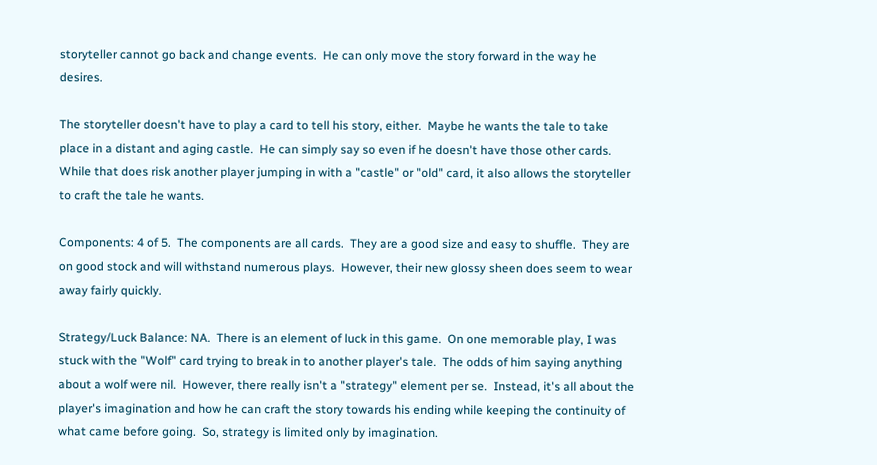storyteller cannot go back and change events.  He can only move the story forward in the way he desires.

The storyteller doesn't have to play a card to tell his story, either.  Maybe he wants the tale to take place in a distant and aging castle.  He can simply say so even if he doesn't have those other cards.  While that does risk another player jumping in with a "castle" or "old" card, it also allows the storyteller to craft the tale he wants.

Components: 4 of 5.  The components are all cards.  They are a good size and easy to shuffle.  They are on good stock and will withstand numerous plays.  However, their new glossy sheen does seem to wear away fairly quickly.

Strategy/Luck Balance: NA.  There is an element of luck in this game.  On one memorable play, I was stuck with the "Wolf" card trying to break in to another player's tale.  The odds of him saying anything about a wolf were nil.  However, there really isn't a "strategy" element per se.  Instead, it's all about the player's imagination and how he can craft the story towards his ending while keeping the continuity of what came before going.  So, strategy is limited only by imagination.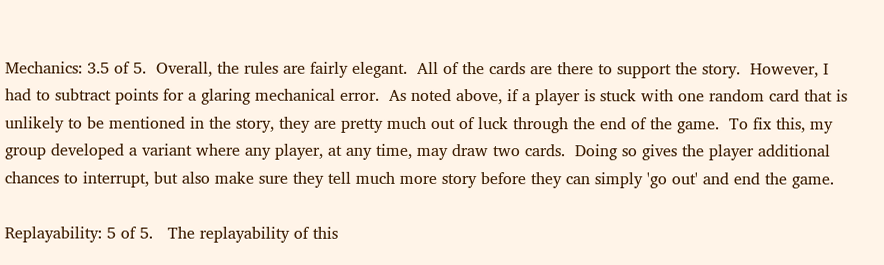Mechanics: 3.5 of 5.  Overall, the rules are fairly elegant.  All of the cards are there to support the story.  However, I had to subtract points for a glaring mechanical error.  As noted above, if a player is stuck with one random card that is unlikely to be mentioned in the story, they are pretty much out of luck through the end of the game.  To fix this, my group developed a variant where any player, at any time, may draw two cards.  Doing so gives the player additional chances to interrupt, but also make sure they tell much more story before they can simply 'go out' and end the game.

Replayability: 5 of 5.   The replayability of this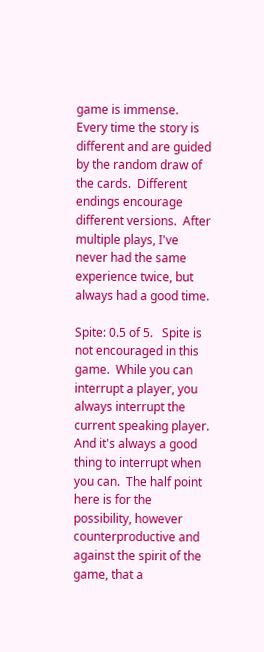game is immense.  Every time the story is different and are guided by the random draw of the cards.  Different endings encourage different versions.  After multiple plays, I've never had the same experience twice, but always had a good time.

Spite: 0.5 of 5.   Spite is not encouraged in this game.  While you can interrupt a player, you always interrupt the current speaking player.  And it's always a good thing to interrupt when you can.  The half point here is for the possibility, however counterproductive and against the spirit of the game, that a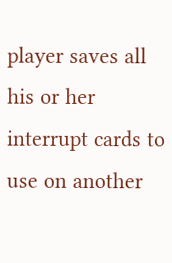player saves all his or her interrupt cards to use on another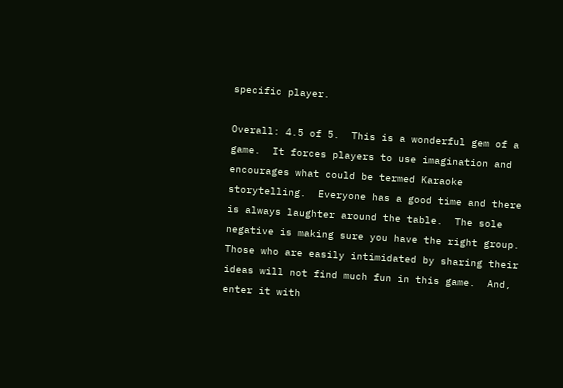specific player.

Overall: 4.5 of 5.  This is a wonderful gem of a game.  It forces players to use imagination and encourages what could be termed Karaoke storytelling.  Everyone has a good time and there is always laughter around the table.  The sole negative is making sure you have the right group.  Those who are easily intimidated by sharing their ideas will not find much fun in this game.  And, enter it with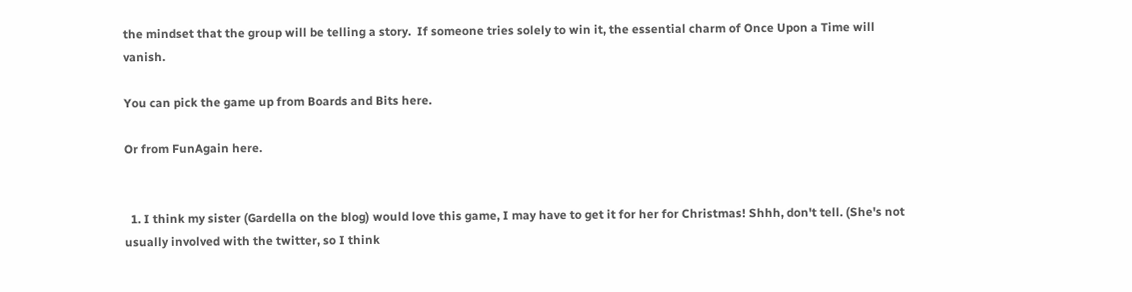the mindset that the group will be telling a story.  If someone tries solely to win it, the essential charm of Once Upon a Time will vanish.

You can pick the game up from Boards and Bits here.

Or from FunAgain here.


  1. I think my sister (Gardella on the blog) would love this game, I may have to get it for her for Christmas! Shhh, don't tell. (She's not usually involved with the twitter, so I think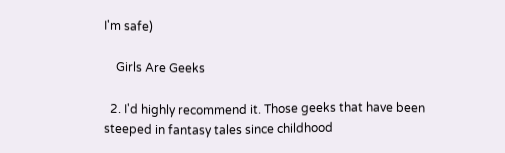I'm safe)

    Girls Are Geeks

  2. I'd highly recommend it. Those geeks that have been steeped in fantasy tales since childhood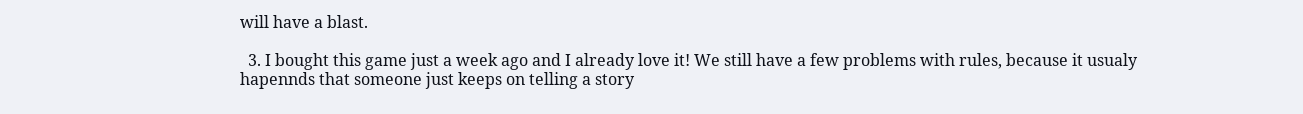will have a blast.

  3. I bought this game just a week ago and I already love it! We still have a few problems with rules, because it usualy hapennds that someone just keeps on telling a story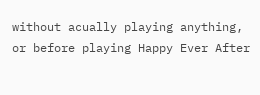without acually playing anything, or before playing Happy Ever After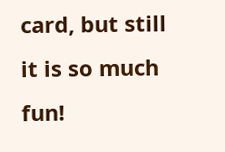card, but still it is so much fun!